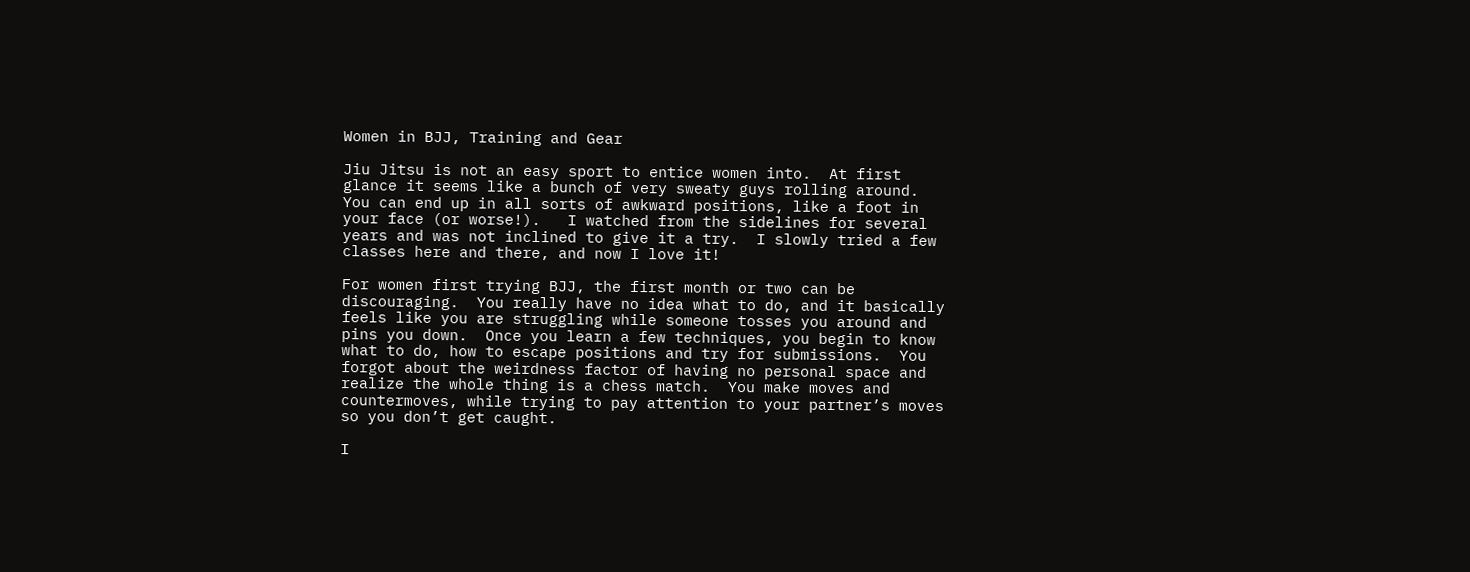Women in BJJ, Training and Gear

Jiu Jitsu is not an easy sport to entice women into.  At first glance it seems like a bunch of very sweaty guys rolling around.   You can end up in all sorts of awkward positions, like a foot in your face (or worse!).   I watched from the sidelines for several years and was not inclined to give it a try.  I slowly tried a few classes here and there, and now I love it!

For women first trying BJJ, the first month or two can be discouraging.  You really have no idea what to do, and it basically feels like you are struggling while someone tosses you around and pins you down.  Once you learn a few techniques, you begin to know what to do, how to escape positions and try for submissions.  You forgot about the weirdness factor of having no personal space and realize the whole thing is a chess match.  You make moves and countermoves, while trying to pay attention to your partner’s moves so you don’t get caught.

I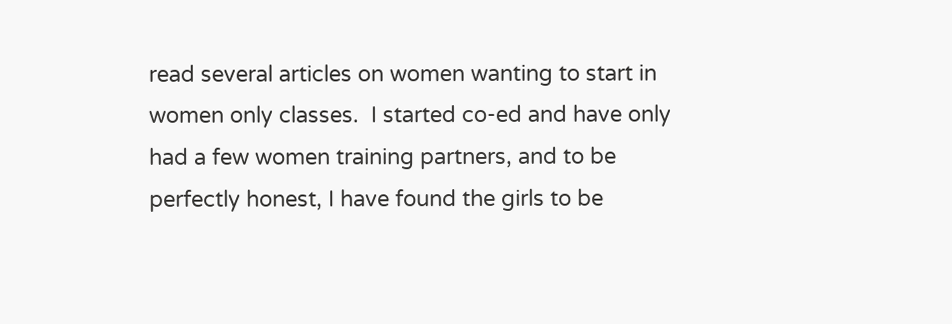read several articles on women wanting to start in women only classes.  I started co-ed and have only had a few women training partners, and to be perfectly honest, I have found the girls to be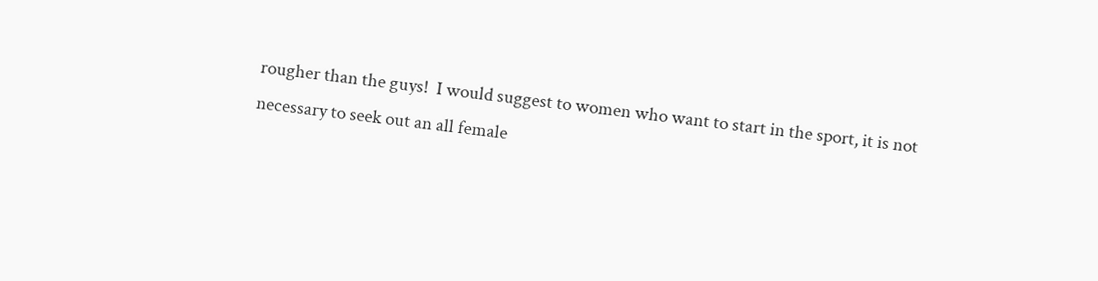rougher than the guys!  I would suggest to women who want to start in the sport, it is not necessary to seek out an all female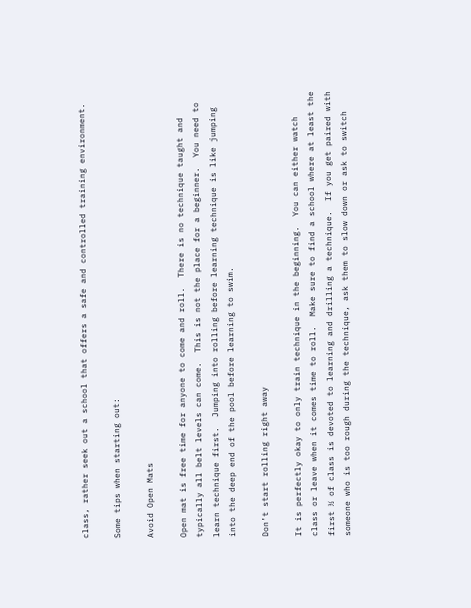class, rather seek out a school that offers a safe and controlled training environment.

Some tips when starting out:

Avoid Open Mats

Open mat is free time for anyone to come and roll.  There is no technique taught and typically all belt levels can come.  This is not the place for a beginner.  You need to learn technique first.  Jumping into rolling before learning technique is like jumping into the deep end of the pool before learning to swim.

Don’t start rolling right away

It is perfectly okay to only train technique in the beginning.  You can either watch class or leave when it comes time to roll.  Make sure to find a school where at least the first ½ of class is devoted to learning and drilling a technique.  If you get paired with someone who is too rough during the technique, ask them to slow down or ask to switch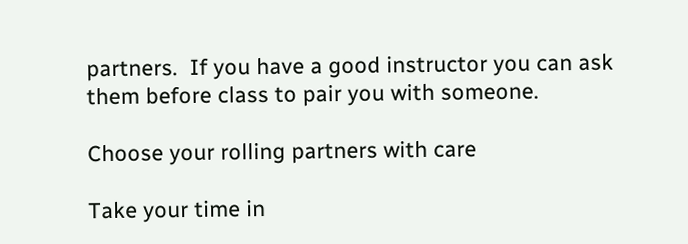partners.  If you have a good instructor you can ask them before class to pair you with someone.

Choose your rolling partners with care

Take your time in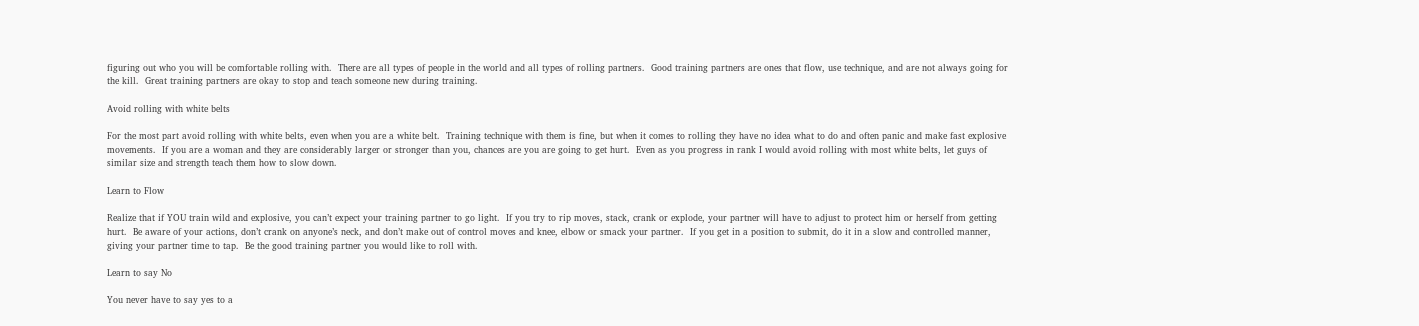figuring out who you will be comfortable rolling with.  There are all types of people in the world and all types of rolling partners.  Good training partners are ones that flow, use technique, and are not always going for the kill.  Great training partners are okay to stop and teach someone new during training.

Avoid rolling with white belts

For the most part avoid rolling with white belts, even when you are a white belt.  Training technique with them is fine, but when it comes to rolling they have no idea what to do and often panic and make fast explosive movements.  If you are a woman and they are considerably larger or stronger than you, chances are you are going to get hurt.  Even as you progress in rank I would avoid rolling with most white belts, let guys of similar size and strength teach them how to slow down.

Learn to Flow

Realize that if YOU train wild and explosive, you can’t expect your training partner to go light.  If you try to rip moves, stack, crank or explode, your partner will have to adjust to protect him or herself from getting hurt.  Be aware of your actions, don’t crank on anyone’s neck, and don’t make out of control moves and knee, elbow or smack your partner.  If you get in a position to submit, do it in a slow and controlled manner, giving your partner time to tap.  Be the good training partner you would like to roll with.

Learn to say No

You never have to say yes to a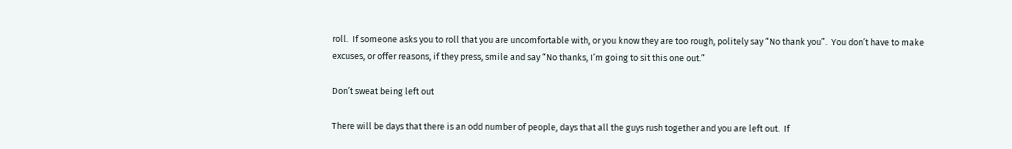roll.  If someone asks you to roll that you are uncomfortable with, or you know they are too rough, politely say “No thank you”.  You don’t have to make excuses, or offer reasons, if they press, smile and say “No thanks, I’m going to sit this one out.”

Don’t sweat being left out

There will be days that there is an odd number of people, days that all the guys rush together and you are left out.  If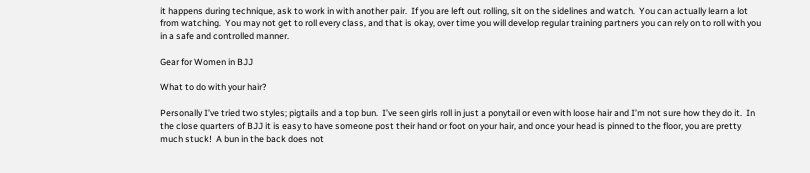it happens during technique, ask to work in with another pair.  If you are left out rolling, sit on the sidelines and watch.  You can actually learn a lot from watching.  You may not get to roll every class, and that is okay, over time you will develop regular training partners you can rely on to roll with you in a safe and controlled manner.

Gear for Women in BJJ

What to do with your hair?

Personally I’ve tried two styles; pigtails and a top bun.  I’ve seen girls roll in just a ponytail or even with loose hair and I’m not sure how they do it.  In the close quarters of BJJ it is easy to have someone post their hand or foot on your hair, and once your head is pinned to the floor, you are pretty much stuck!  A bun in the back does not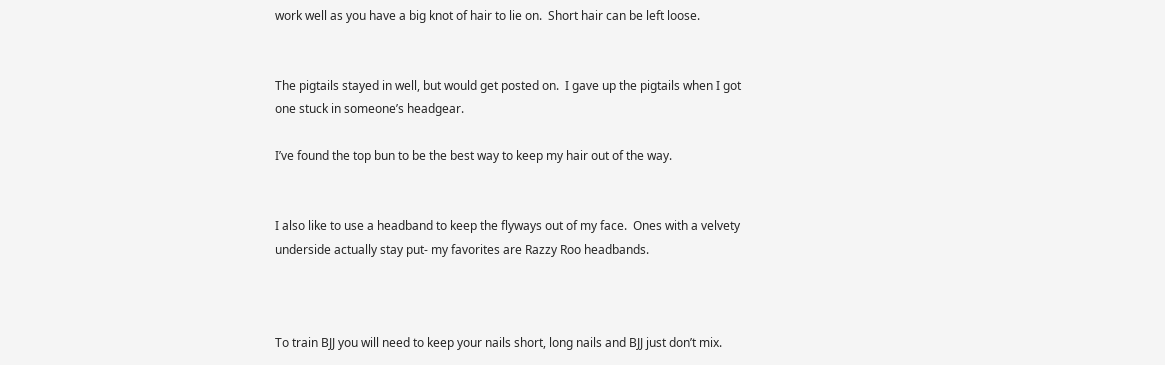work well as you have a big knot of hair to lie on.  Short hair can be left loose.


The pigtails stayed in well, but would get posted on.  I gave up the pigtails when I got one stuck in someone’s headgear.

I’ve found the top bun to be the best way to keep my hair out of the way.


I also like to use a headband to keep the flyways out of my face.  Ones with a velvety underside actually stay put- my favorites are Razzy Roo headbands.



To train BJJ you will need to keep your nails short, long nails and BJJ just don’t mix.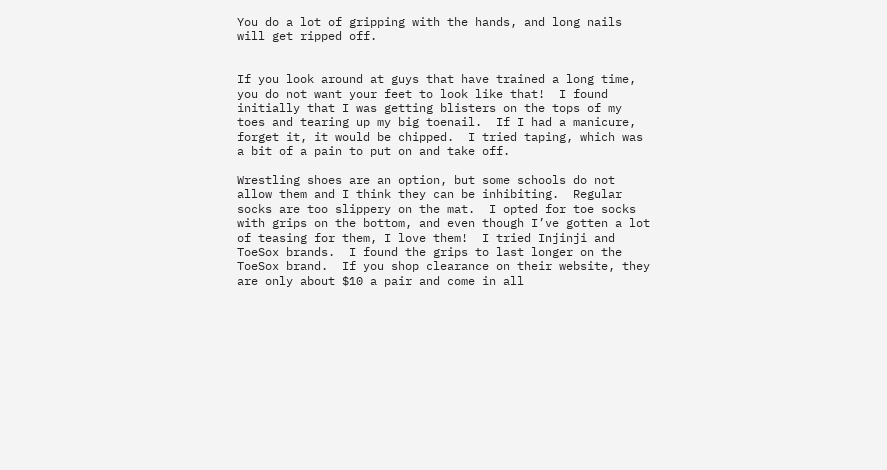You do a lot of gripping with the hands, and long nails will get ripped off.


If you look around at guys that have trained a long time, you do not want your feet to look like that!  I found initially that I was getting blisters on the tops of my toes and tearing up my big toenail.  If I had a manicure, forget it, it would be chipped.  I tried taping, which was a bit of a pain to put on and take off.

Wrestling shoes are an option, but some schools do not allow them and I think they can be inhibiting.  Regular socks are too slippery on the mat.  I opted for toe socks with grips on the bottom, and even though I’ve gotten a lot of teasing for them, I love them!  I tried Injinji and ToeSox brands.  I found the grips to last longer on the ToeSox brand.  If you shop clearance on their website, they are only about $10 a pair and come in all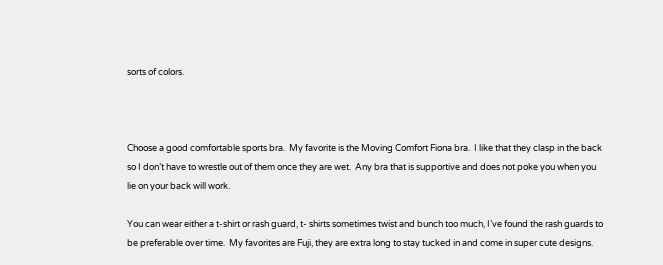sorts of colors.



Choose a good comfortable sports bra.  My favorite is the Moving Comfort Fiona bra.  I like that they clasp in the back so I don’t have to wrestle out of them once they are wet.  Any bra that is supportive and does not poke you when you lie on your back will work.

You can wear either a t-shirt or rash guard, t- shirts sometimes twist and bunch too much, I’ve found the rash guards to be preferable over time.  My favorites are Fuji, they are extra long to stay tucked in and come in super cute designs.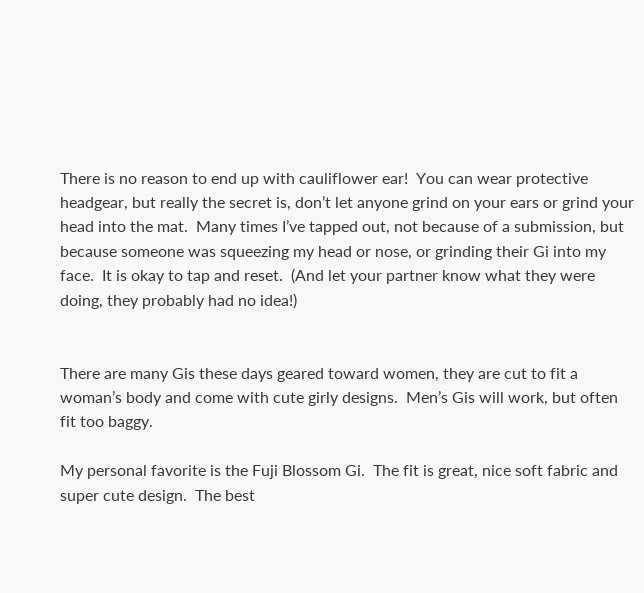There is no reason to end up with cauliflower ear!  You can wear protective headgear, but really the secret is, don’t let anyone grind on your ears or grind your head into the mat.  Many times I’ve tapped out, not because of a submission, but because someone was squeezing my head or nose, or grinding their Gi into my face.  It is okay to tap and reset.  (And let your partner know what they were doing, they probably had no idea!)


There are many Gis these days geared toward women, they are cut to fit a woman’s body and come with cute girly designs.  Men’s Gis will work, but often fit too baggy.

My personal favorite is the Fuji Blossom Gi.  The fit is great, nice soft fabric and super cute design.  The best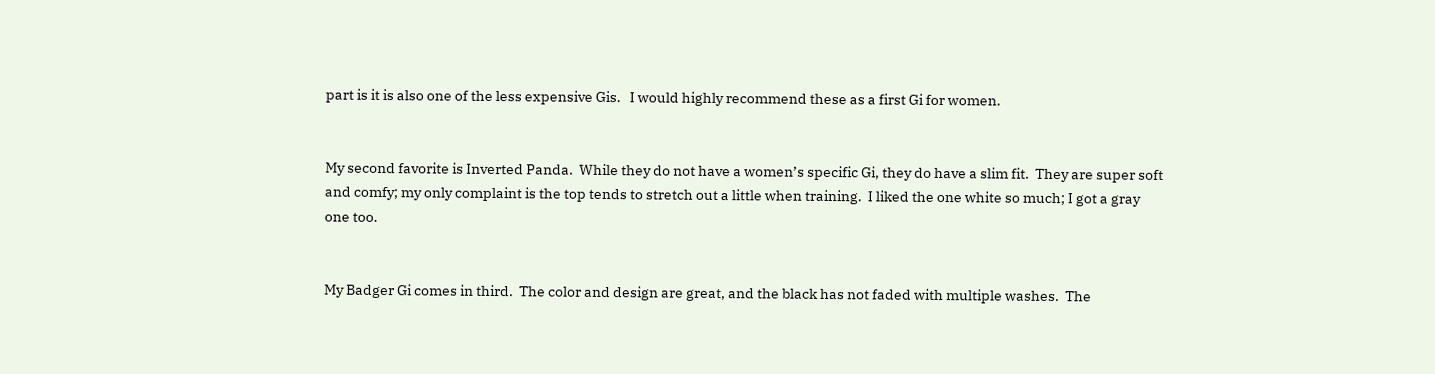part is it is also one of the less expensive Gis.   I would highly recommend these as a first Gi for women.


My second favorite is Inverted Panda.  While they do not have a women’s specific Gi, they do have a slim fit.  They are super soft and comfy; my only complaint is the top tends to stretch out a little when training.  I liked the one white so much; I got a gray one too.


My Badger Gi comes in third.  The color and design are great, and the black has not faded with multiple washes.  The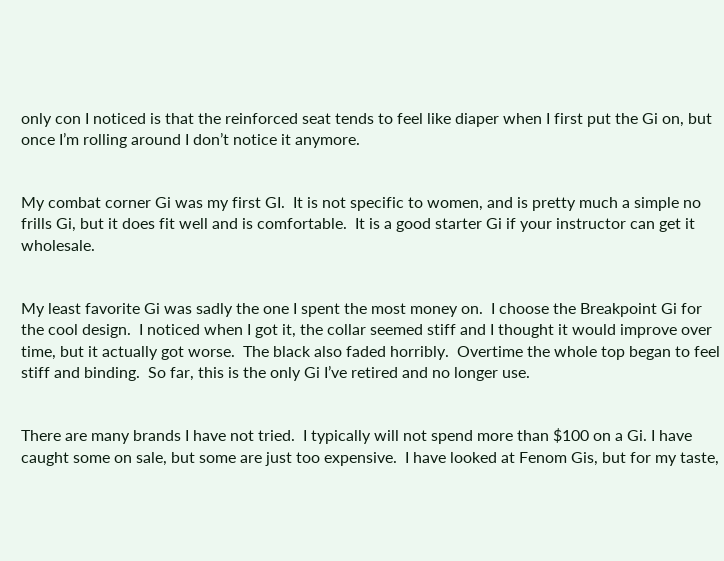only con I noticed is that the reinforced seat tends to feel like diaper when I first put the Gi on, but once I’m rolling around I don’t notice it anymore.


My combat corner Gi was my first GI.  It is not specific to women, and is pretty much a simple no frills Gi, but it does fit well and is comfortable.  It is a good starter Gi if your instructor can get it wholesale.


My least favorite Gi was sadly the one I spent the most money on.  I choose the Breakpoint Gi for the cool design.  I noticed when I got it, the collar seemed stiff and I thought it would improve over time, but it actually got worse.  The black also faded horribly.  Overtime the whole top began to feel stiff and binding.  So far, this is the only Gi I’ve retired and no longer use.


There are many brands I have not tried.  I typically will not spend more than $100 on a Gi. I have caught some on sale, but some are just too expensive.  I have looked at Fenom Gis, but for my taste,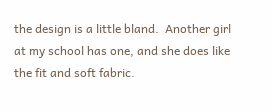the design is a little bland.  Another girl at my school has one, and she does like the fit and soft fabric.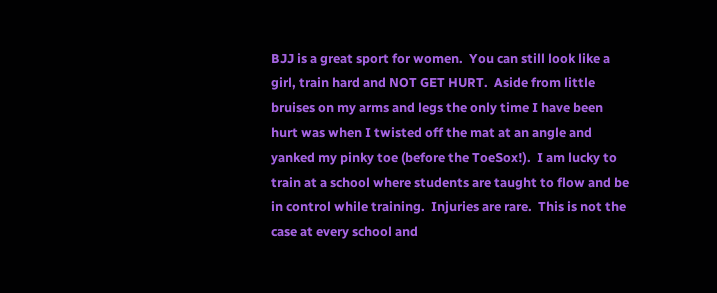BJJ is a great sport for women.  You can still look like a girl, train hard and NOT GET HURT.  Aside from little bruises on my arms and legs the only time I have been hurt was when I twisted off the mat at an angle and yanked my pinky toe (before the ToeSox!).  I am lucky to train at a school where students are taught to flow and be in control while training.  Injuries are rare.  This is not the case at every school and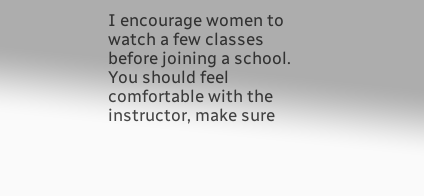I encourage women to watch a few classes before joining a school.  You should feel comfortable with the instructor, make sure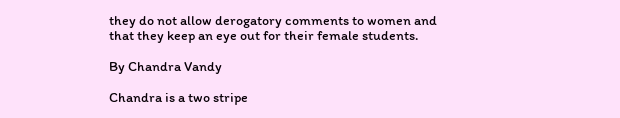they do not allow derogatory comments to women and that they keep an eye out for their female students.

By Chandra Vandy

Chandra is a two stripe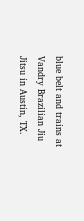blue belt and trains at Vandry Brazilian Jiu Jitsu in Austin, TX.